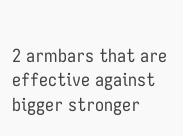2 armbars that are effective against bigger stronger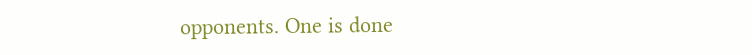opponents. One is done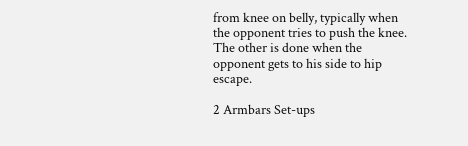from knee on belly, typically when the opponent tries to push the knee. The other is done when the opponent gets to his side to hip escape.

2 Armbars Set-ups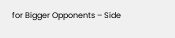for Bigger Opponents – Side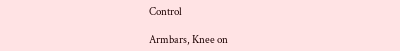Control

Armbars, Knee on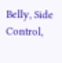Belly, Side Control,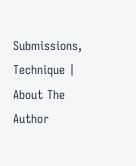Submissions, Technique |
About The Author